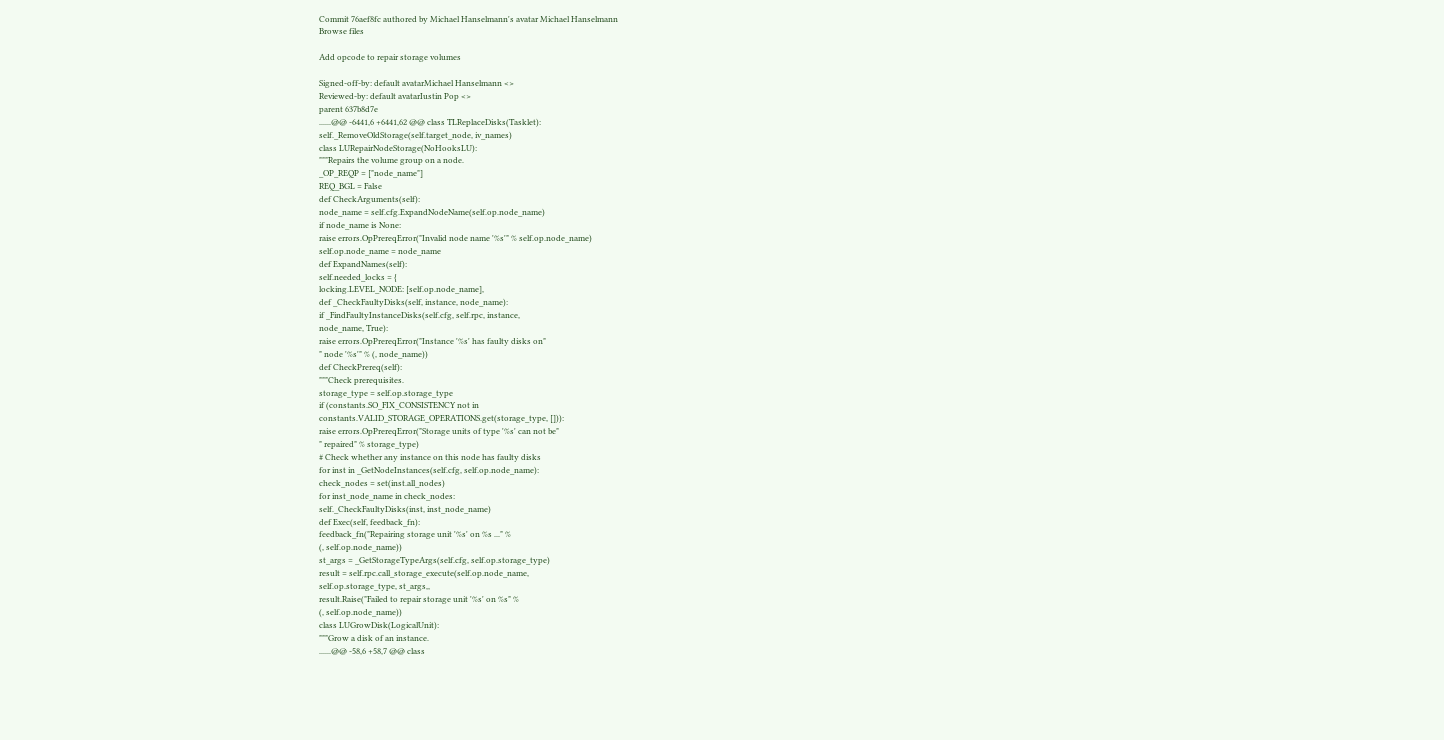Commit 76aef8fc authored by Michael Hanselmann's avatar Michael Hanselmann
Browse files

Add opcode to repair storage volumes

Signed-off-by: default avatarMichael Hanselmann <>
Reviewed-by: default avatarIustin Pop <>
parent 637b8d7e
......@@ -6441,6 +6441,62 @@ class TLReplaceDisks(Tasklet):
self._RemoveOldStorage(self.target_node, iv_names)
class LURepairNodeStorage(NoHooksLU):
"""Repairs the volume group on a node.
_OP_REQP = ["node_name"]
REQ_BGL = False
def CheckArguments(self):
node_name = self.cfg.ExpandNodeName(self.op.node_name)
if node_name is None:
raise errors.OpPrereqError("Invalid node name '%s'" % self.op.node_name)
self.op.node_name = node_name
def ExpandNames(self):
self.needed_locks = {
locking.LEVEL_NODE: [self.op.node_name],
def _CheckFaultyDisks(self, instance, node_name):
if _FindFaultyInstanceDisks(self.cfg, self.rpc, instance,
node_name, True):
raise errors.OpPrereqError("Instance '%s' has faulty disks on"
" node '%s'" % (, node_name))
def CheckPrereq(self):
"""Check prerequisites.
storage_type = self.op.storage_type
if (constants.SO_FIX_CONSISTENCY not in
constants.VALID_STORAGE_OPERATIONS.get(storage_type, [])):
raise errors.OpPrereqError("Storage units of type '%s' can not be"
" repaired" % storage_type)
# Check whether any instance on this node has faulty disks
for inst in _GetNodeInstances(self.cfg, self.op.node_name):
check_nodes = set(inst.all_nodes)
for inst_node_name in check_nodes:
self._CheckFaultyDisks(inst, inst_node_name)
def Exec(self, feedback_fn):
feedback_fn("Repairing storage unit '%s' on %s ..." %
(, self.op.node_name))
st_args = _GetStorageTypeArgs(self.cfg, self.op.storage_type)
result = self.rpc.call_storage_execute(self.op.node_name,
self.op.storage_type, st_args,,
result.Raise("Failed to repair storage unit '%s' on %s" %
(, self.op.node_name))
class LUGrowDisk(LogicalUnit):
"""Grow a disk of an instance.
......@@ -58,6 +58,7 @@ class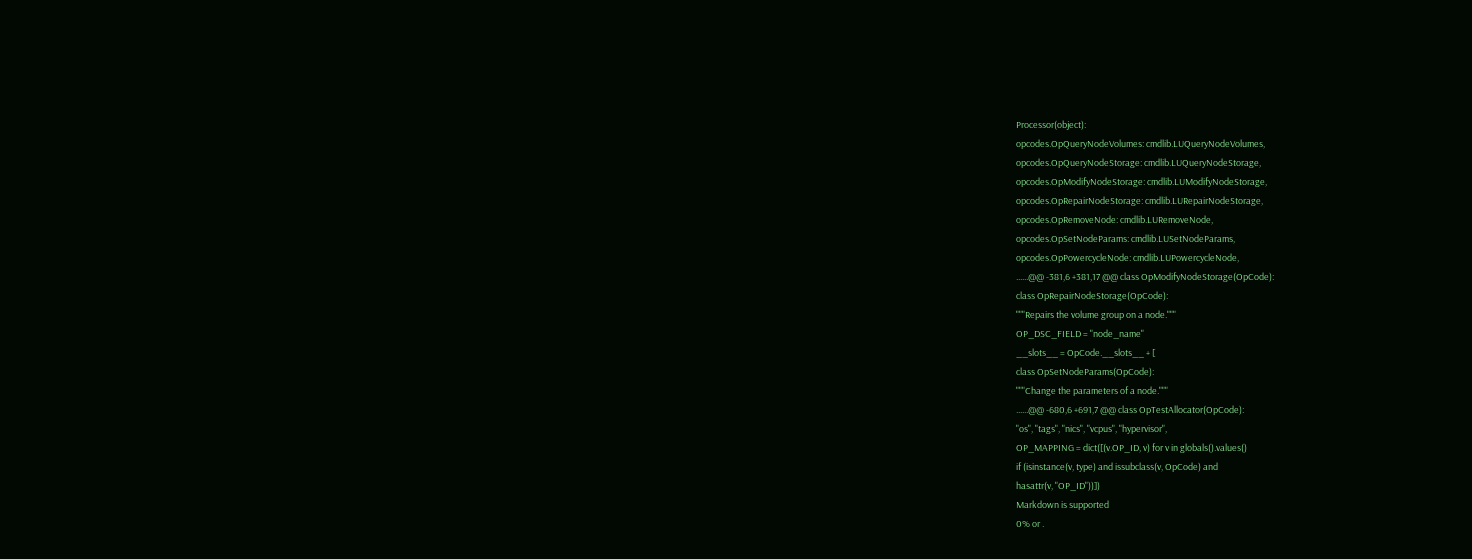Processor(object):
opcodes.OpQueryNodeVolumes: cmdlib.LUQueryNodeVolumes,
opcodes.OpQueryNodeStorage: cmdlib.LUQueryNodeStorage,
opcodes.OpModifyNodeStorage: cmdlib.LUModifyNodeStorage,
opcodes.OpRepairNodeStorage: cmdlib.LURepairNodeStorage,
opcodes.OpRemoveNode: cmdlib.LURemoveNode,
opcodes.OpSetNodeParams: cmdlib.LUSetNodeParams,
opcodes.OpPowercycleNode: cmdlib.LUPowercycleNode,
......@@ -381,6 +381,17 @@ class OpModifyNodeStorage(OpCode):
class OpRepairNodeStorage(OpCode):
"""Repairs the volume group on a node."""
OP_DSC_FIELD = "node_name"
__slots__ = OpCode.__slots__ + [
class OpSetNodeParams(OpCode):
"""Change the parameters of a node."""
......@@ -680,6 +691,7 @@ class OpTestAllocator(OpCode):
"os", "tags", "nics", "vcpus", "hypervisor",
OP_MAPPING = dict([(v.OP_ID, v) for v in globals().values()
if (isinstance(v, type) and issubclass(v, OpCode) and
hasattr(v, "OP_ID"))])
Markdown is supported
0% or .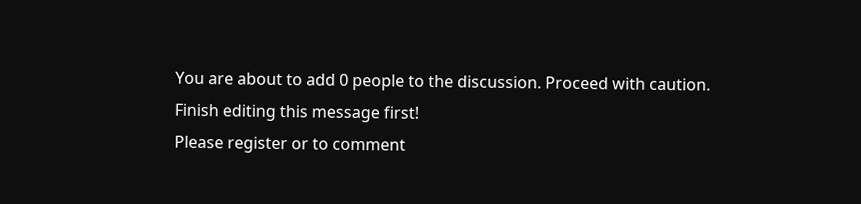You are about to add 0 people to the discussion. Proceed with caution.
Finish editing this message first!
Please register or to comment